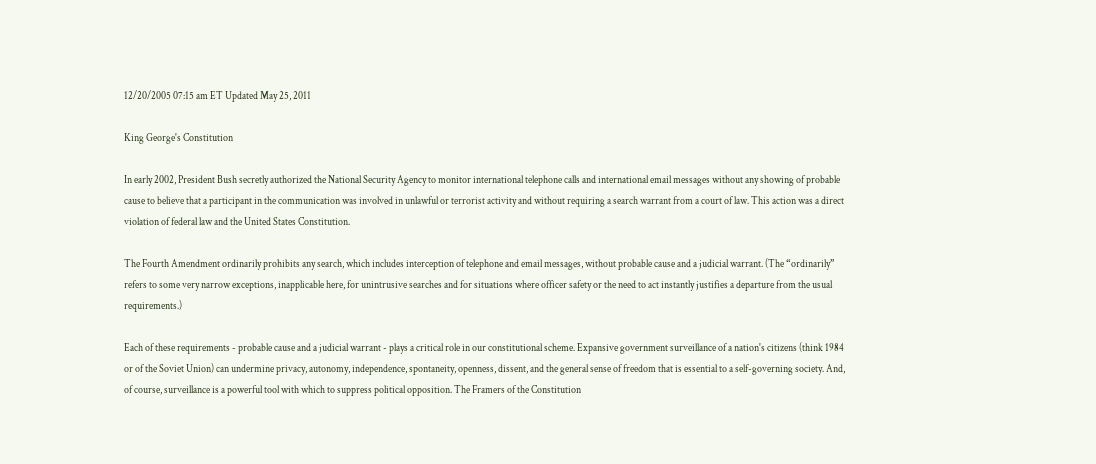12/20/2005 07:15 am ET Updated May 25, 2011

King George's Constitution

In early 2002, President Bush secretly authorized the National Security Agency to monitor international telephone calls and international email messages without any showing of probable cause to believe that a participant in the communication was involved in unlawful or terrorist activity and without requiring a search warrant from a court of law. This action was a direct violation of federal law and the United States Constitution.

The Fourth Amendment ordinarily prohibits any search, which includes interception of telephone and email messages, without probable cause and a judicial warrant. (The “ordinarily” refers to some very narrow exceptions, inapplicable here, for unintrusive searches and for situations where officer safety or the need to act instantly justifies a departure from the usual requirements.)

Each of these requirements - probable cause and a judicial warrant - plays a critical role in our constitutional scheme. Expansive government surveillance of a nation's citizens (think 1984 or of the Soviet Union) can undermine privacy, autonomy, independence, spontaneity, openness, dissent, and the general sense of freedom that is essential to a self-governing society. And, of course, surveillance is a powerful tool with which to suppress political opposition. The Framers of the Constitution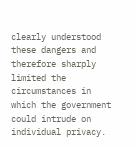clearly understood these dangers and therefore sharply limited the circumstances in which the government could intrude on individual privacy.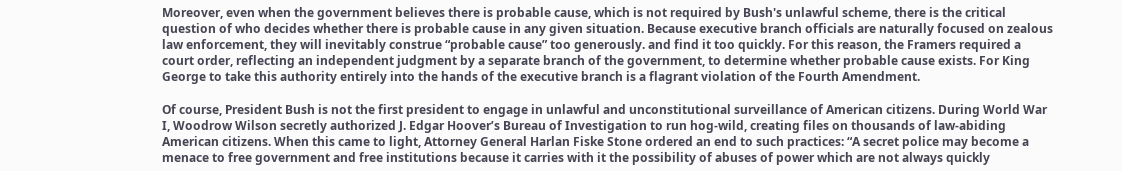Moreover, even when the government believes there is probable cause, which is not required by Bush's unlawful scheme, there is the critical question of who decides whether there is probable cause in any given situation. Because executive branch officials are naturally focused on zealous law enforcement, they will inevitably construe “probable cause” too generously. and find it too quickly. For this reason, the Framers required a court order, reflecting an independent judgment by a separate branch of the government, to determine whether probable cause exists. For King George to take this authority entirely into the hands of the executive branch is a flagrant violation of the Fourth Amendment.

Of course, President Bush is not the first president to engage in unlawful and unconstitutional surveillance of American citizens. During World War I, Woodrow Wilson secretly authorized J. Edgar Hoover’s Bureau of Investigation to run hog-wild, creating files on thousands of law-abiding American citizens. When this came to light, Attorney General Harlan Fiske Stone ordered an end to such practices: “A secret police may become a menace to free government and free institutions because it carries with it the possibility of abuses of power which are not always quickly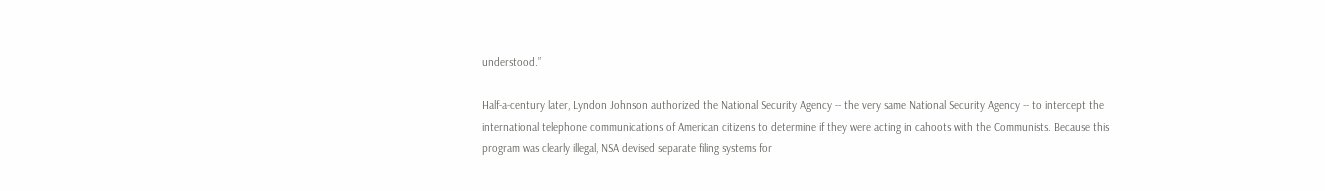understood.”

Half-a-century later, Lyndon Johnson authorized the National Security Agency -- the very same National Security Agency -- to intercept the international telephone communications of American citizens to determine if they were acting in cahoots with the Communists. Because this program was clearly illegal, NSA devised separate filing systems for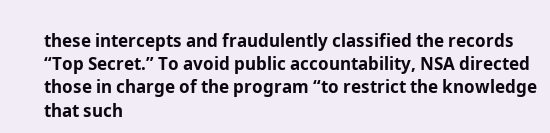these intercepts and fraudulently classified the records “Top Secret.” To avoid public accountability, NSA directed those in charge of the program “to restrict the knowledge that such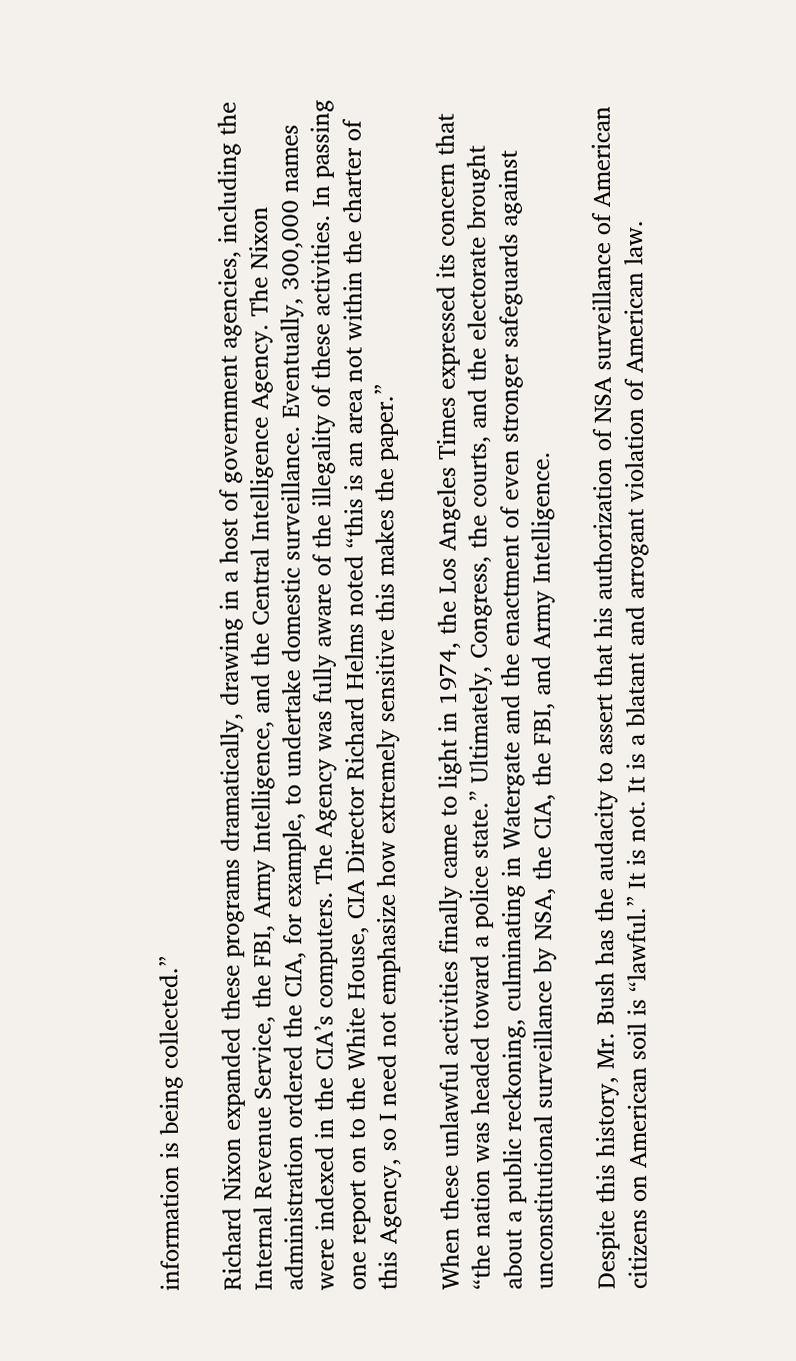information is being collected.”

Richard Nixon expanded these programs dramatically, drawing in a host of government agencies, including the Internal Revenue Service, the FBI, Army Intelligence, and the Central Intelligence Agency. The Nixon administration ordered the CIA, for example, to undertake domestic surveillance. Eventually, 300,000 names were indexed in the CIA’s computers. The Agency was fully aware of the illegality of these activities. In passing one report on to the White House, CIA Director Richard Helms noted “this is an area not within the charter of this Agency, so I need not emphasize how extremely sensitive this makes the paper.”

When these unlawful activities finally came to light in 1974, the Los Angeles Times expressed its concern that “the nation was headed toward a police state.” Ultimately, Congress, the courts, and the electorate brought about a public reckoning, culminating in Watergate and the enactment of even stronger safeguards against unconstitutional surveillance by NSA, the CIA, the FBI, and Army Intelligence.

Despite this history, Mr. Bush has the audacity to assert that his authorization of NSA surveillance of American citizens on American soil is “lawful.” It is not. It is a blatant and arrogant violation of American law.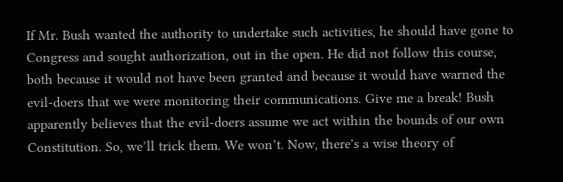If Mr. Bush wanted the authority to undertake such activities, he should have gone to Congress and sought authorization, out in the open. He did not follow this course, both because it would not have been granted and because it would have warned the evil-doers that we were monitoring their communications. Give me a break! Bush apparently believes that the evil-doers assume we act within the bounds of our own Constitution. So, we’ll trick them. We won’t. Now, there's a wise theory of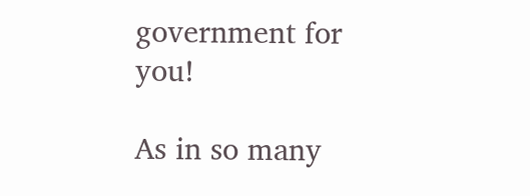government for you!

As in so many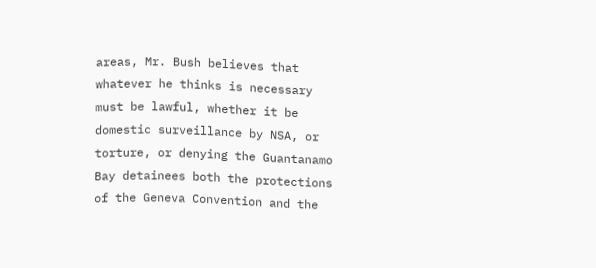areas, Mr. Bush believes that whatever he thinks is necessary must be lawful, whether it be domestic surveillance by NSA, or torture, or denying the Guantanamo Bay detainees both the protections of the Geneva Convention and the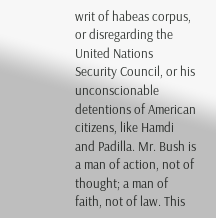writ of habeas corpus, or disregarding the United Nations Security Council, or his unconscionable detentions of American citizens, like Hamdi and Padilla. Mr. Bush is a man of action, not of thought; a man of faith, not of law. This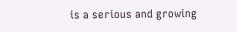is a serious and growing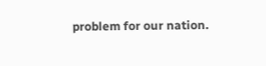problem for our nation.